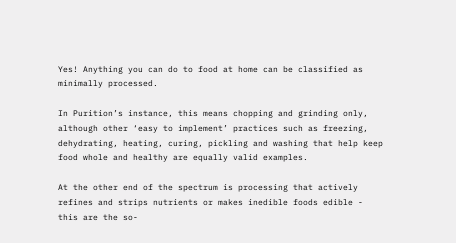Yes! Anything you can do to food at home can be classified as minimally processed.

In Purition’s instance, this means chopping and grinding only, although other ‘easy to implement’ practices such as freezing, dehydrating, heating, curing, pickling and washing that help keep food whole and healthy are equally valid examples.

At the other end of the spectrum is processing that actively refines and strips nutrients or makes inedible foods edible - this are the so-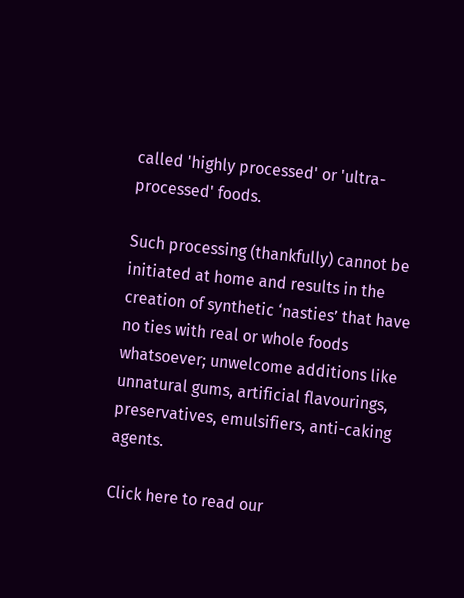called 'highly processed' or 'ultra-processed' foods.

Such processing (thankfully) cannot be initiated at home and results in the creation of synthetic ‘nasties’ that have no ties with real or whole foods whatsoever; unwelcome additions like unnatural gums, artificial flavourings, preservatives, emulsifiers, anti-caking agents.

Click here to read our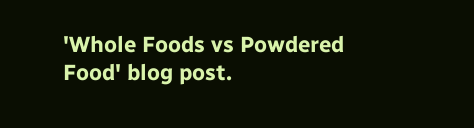'Whole Foods vs Powdered Food' blog post.